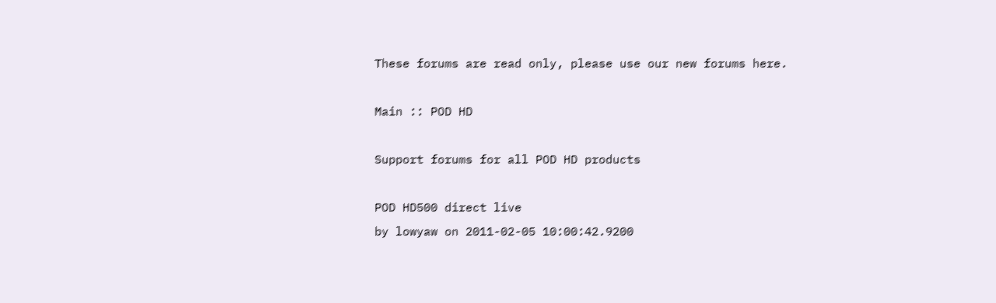These forums are read only, please use our new forums here.

Main :: POD HD

Support forums for all POD HD products

POD HD500 direct live
by lowyaw on 2011-02-05 10:00:42.9200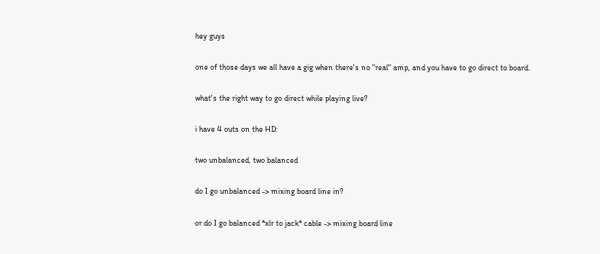hey guys

one of those days we all have a gig when there's no "real" amp, and you have to go direct to board.

what's the right way to go direct while playing live?

i have 4 outs on the HD:

two unbalanced, two balanced

do I go unbalanced -> mixing board line in?

or do I go balanced *xlr to jack* cable -> mixing board line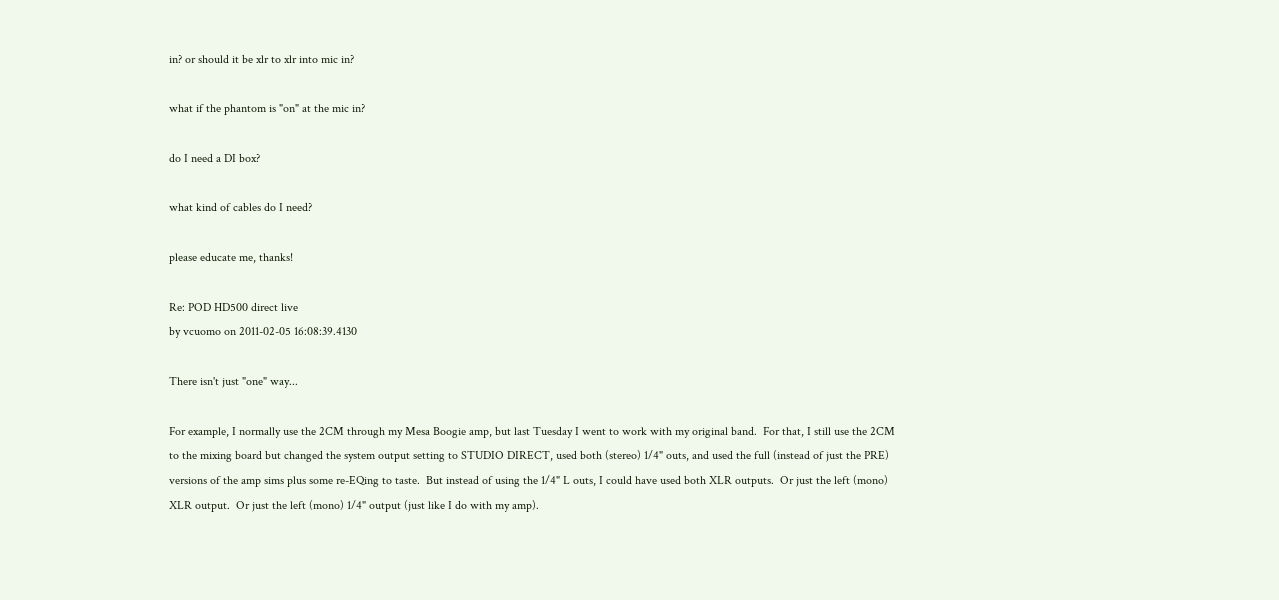in? or should it be xlr to xlr into mic in?

what if the phantom is "on" at the mic in?

do I need a DI box?

what kind of cables do I need?

please educate me, thanks!

Re: POD HD500 direct live
by vcuomo on 2011-02-05 16:08:39.4130

There isn't just "one" way...

For example, I normally use the 2CM through my Mesa Boogie amp, but last Tuesday I went to work with my original band.  For that, I still use the 2CM to the mixing board but changed the system output setting to STUDIO DIRECT, used both (stereo) 1/4" outs, and used the full (instead of just the PRE) versions of the amp sims plus some re-EQing to taste.  But instead of using the 1/4" L outs, I could have used both XLR outputs.  Or just the left (mono) XLR output.  Or just the left (mono) 1/4" output (just like I do with my amp).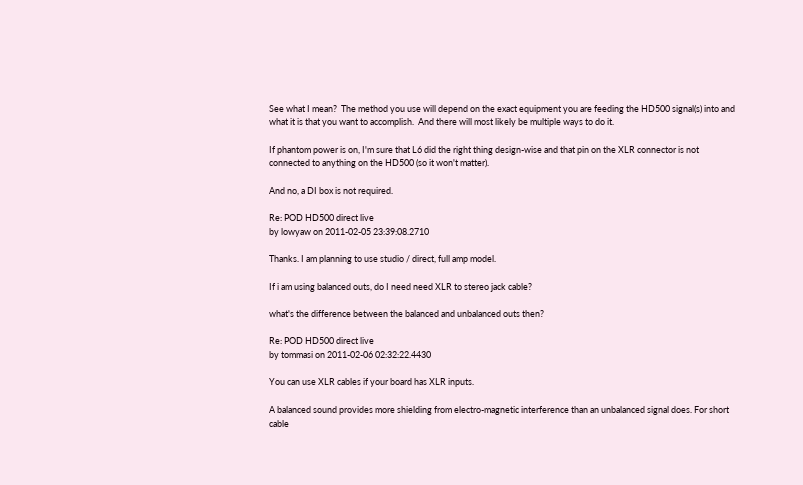See what I mean?  The method you use will depend on the exact equipment you are feeding the HD500 signal(s) into and what it is that you want to accomplish.  And there will most likely be multiple ways to do it.

If phantom power is on, I'm sure that L6 did the right thing design-wise and that pin on the XLR connector is not connected to anything on the HD500 (so it won't matter).

And no, a DI box is not required.

Re: POD HD500 direct live
by lowyaw on 2011-02-05 23:39:08.2710

Thanks. I am planning to use studio / direct, full amp model.

If i am using balanced outs, do I need need XLR to stereo jack cable?

what's the difference between the balanced and unbalanced outs then?

Re: POD HD500 direct live
by tommasi on 2011-02-06 02:32:22.4430

You can use XLR cables if your board has XLR inputs.

A balanced sound provides more shielding from electro-magnetic interference than an unbalanced signal does. For short cable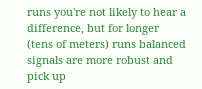runs you're not likely to hear a difference, but for longer (tens of meters) runs balanced signals are more robust and pick up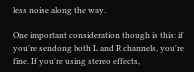less noise along the way.

One important consideration though is this: if you're sendong both L and R channels, you're fine. If you're using stereo effects,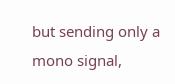but sending only a mono signal,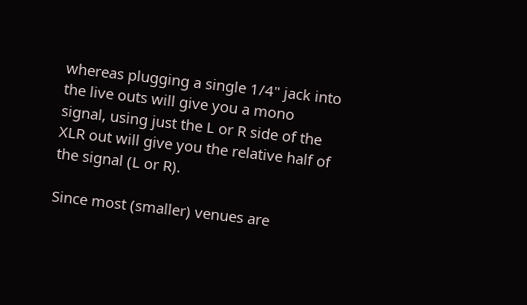whereas plugging a single 1/4" jack into the live outs will give you a mono signal, using just the L or R side of the XLR out will give you the relative half of the signal (L or R).

Since most (smaller) venues are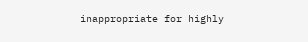inappropriate for highly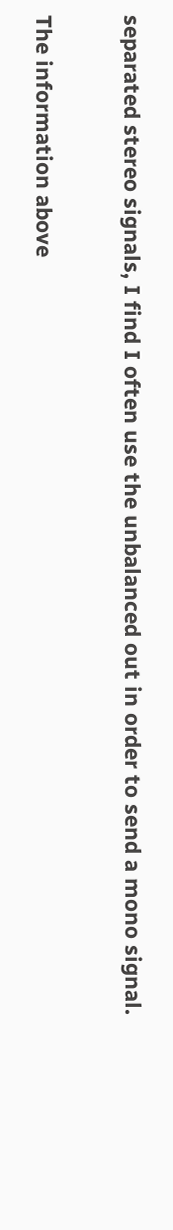separated stereo signals, I find I often use the unbalanced out in order to send a mono signal.

The information above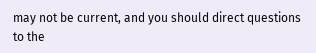may not be current, and you should direct questions to the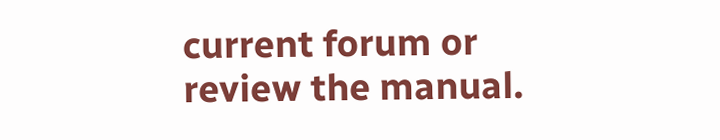current forum or review the manual.